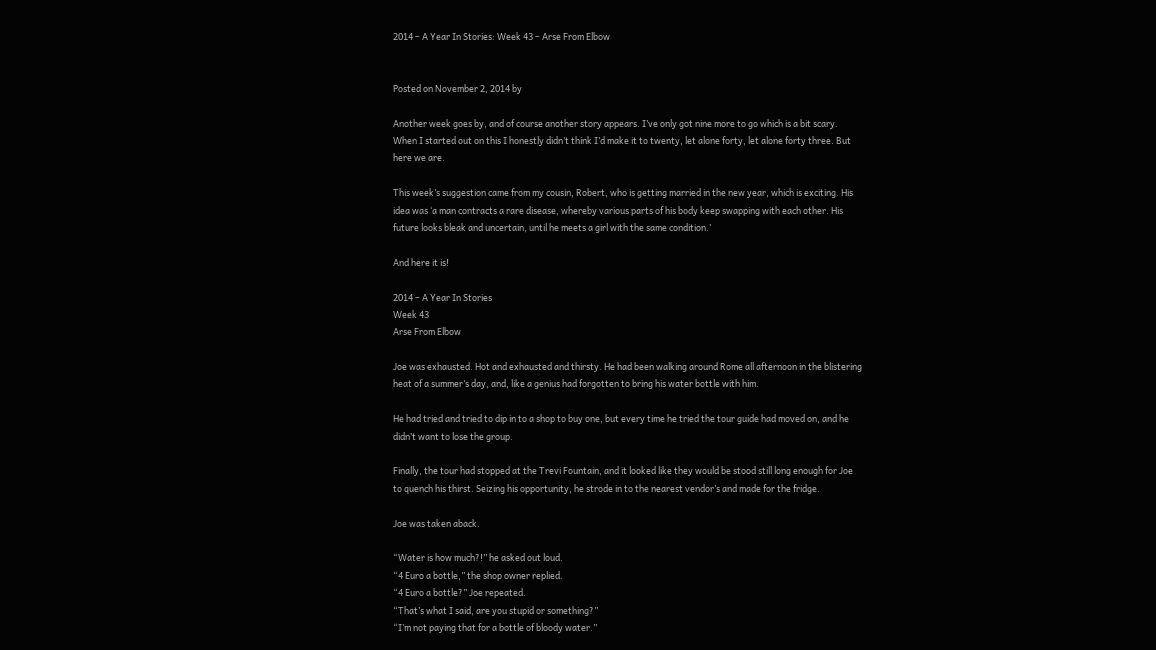2014 – A Year In Stories: Week 43 – Arse From Elbow


Posted on November 2, 2014 by

Another week goes by, and of course another story appears. I’ve only got nine more to go which is a bit scary. When I started out on this I honestly didn’t think I’d make it to twenty, let alone forty, let alone forty three. But here we are.

This week’s suggestion came from my cousin, Robert, who is getting married in the new year, which is exciting. His idea was ‘a man contracts a rare disease, whereby various parts of his body keep swapping with each other. His future looks bleak and uncertain, until he meets a girl with the same condition.’

And here it is!

2014 – A Year In Stories
Week 43
Arse From Elbow

Joe was exhausted. Hot and exhausted and thirsty. He had been walking around Rome all afternoon in the blistering heat of a summer’s day, and, like a genius had forgotten to bring his water bottle with him.

He had tried and tried to dip in to a shop to buy one, but every time he tried the tour guide had moved on, and he didn’t want to lose the group.

Finally, the tour had stopped at the Trevi Fountain, and it looked like they would be stood still long enough for Joe to quench his thirst. Seizing his opportunity, he strode in to the nearest vendor’s and made for the fridge.

Joe was taken aback.

“Water is how much?!” he asked out loud.
“4 Euro a bottle,” the shop owner replied.
“4 Euro a bottle?” Joe repeated.
“That’s what I said, are you stupid or something?”
“I’m not paying that for a bottle of bloody water.”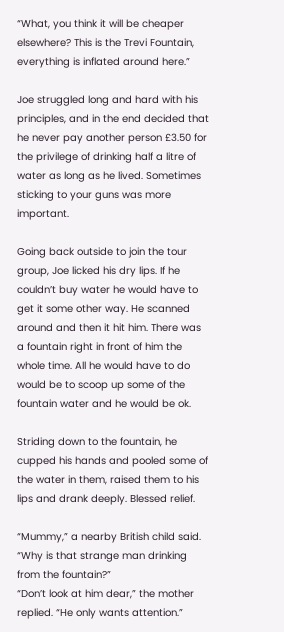“What, you think it will be cheaper elsewhere? This is the Trevi Fountain, everything is inflated around here.”

Joe struggled long and hard with his principles, and in the end decided that he never pay another person £3.50 for the privilege of drinking half a litre of water as long as he lived. Sometimes sticking to your guns was more important.

Going back outside to join the tour group, Joe licked his dry lips. If he couldn’t buy water he would have to get it some other way. He scanned around and then it hit him. There was a fountain right in front of him the whole time. All he would have to do would be to scoop up some of the fountain water and he would be ok.

Striding down to the fountain, he cupped his hands and pooled some of the water in them, raised them to his lips and drank deeply. Blessed relief.

“Mummy,” a nearby British child said. “Why is that strange man drinking from the fountain?”
“Don’t look at him dear,” the mother replied. “He only wants attention.”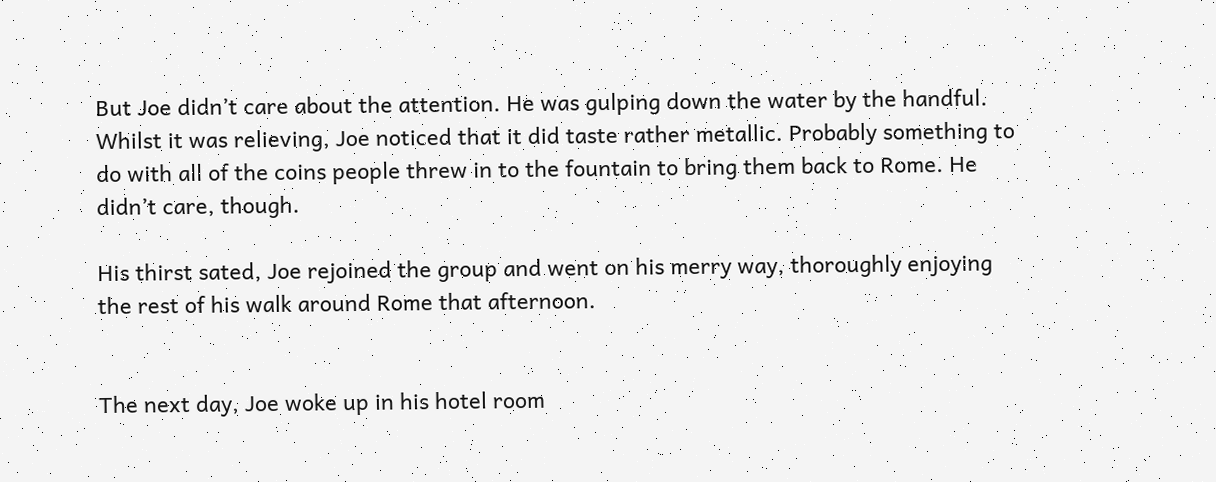But Joe didn’t care about the attention. He was gulping down the water by the handful. Whilst it was relieving, Joe noticed that it did taste rather metallic. Probably something to do with all of the coins people threw in to the fountain to bring them back to Rome. He didn’t care, though.

His thirst sated, Joe rejoined the group and went on his merry way, thoroughly enjoying the rest of his walk around Rome that afternoon.


The next day, Joe woke up in his hotel room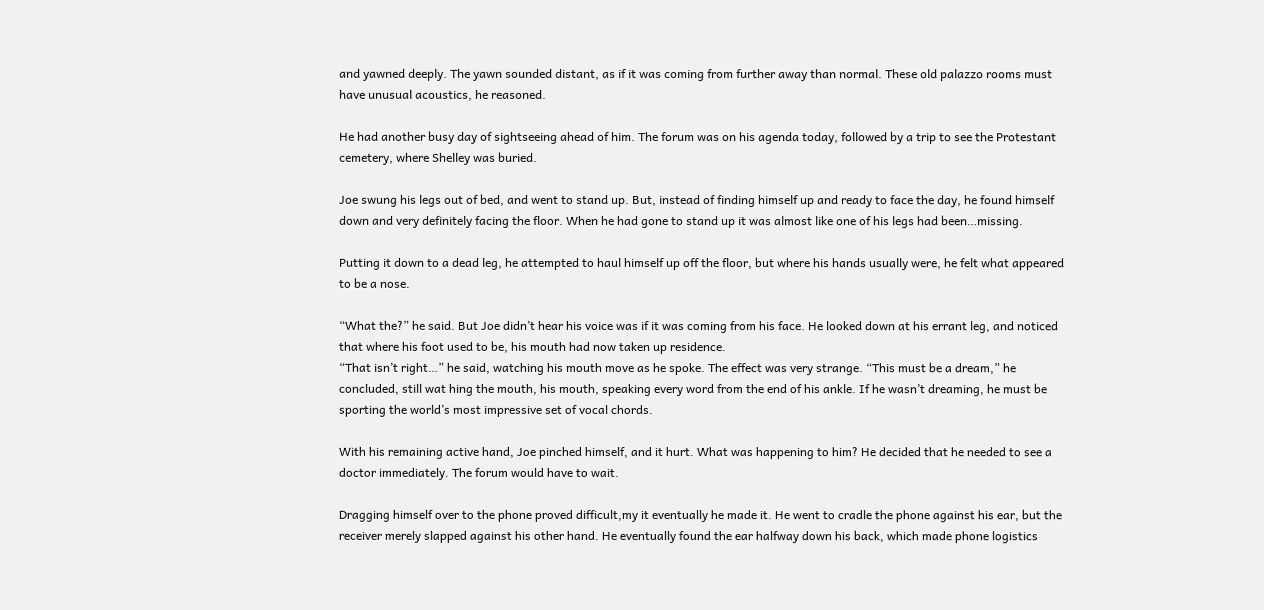and yawned deeply. The yawn sounded distant, as if it was coming from further away than normal. These old palazzo rooms must have unusual acoustics, he reasoned.

He had another busy day of sightseeing ahead of him. The forum was on his agenda today, followed by a trip to see the Protestant cemetery, where Shelley was buried.

Joe swung his legs out of bed, and went to stand up. But, instead of finding himself up and ready to face the day, he found himself down and very definitely facing the floor. When he had gone to stand up it was almost like one of his legs had been…missing.

Putting it down to a dead leg, he attempted to haul himself up off the floor, but where his hands usually were, he felt what appeared to be a nose.

“What the?” he said. But Joe didn’t hear his voice was if it was coming from his face. He looked down at his errant leg, and noticed that where his foot used to be, his mouth had now taken up residence.
“That isn’t right…” he said, watching his mouth move as he spoke. The effect was very strange. “This must be a dream,” he concluded, still wat hing the mouth, his mouth, speaking every word from the end of his ankle. If he wasn’t dreaming, he must be sporting the world’s most impressive set of vocal chords.

With his remaining active hand, Joe pinched himself, and it hurt. What was happening to him? He decided that he needed to see a doctor immediately. The forum would have to wait.

Dragging himself over to the phone proved difficult,my it eventually he made it. He went to cradle the phone against his ear, but the receiver merely slapped against his other hand. He eventually found the ear halfway down his back, which made phone logistics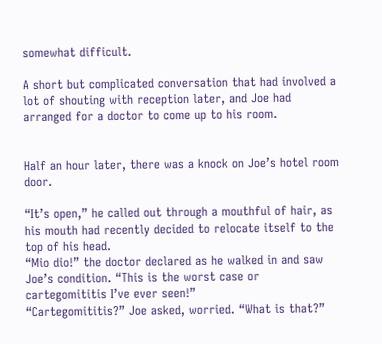somewhat difficult.

A short but complicated conversation that had involved a lot of shouting with reception later, and Joe had arranged for a doctor to come up to his room.


Half an hour later, there was a knock on Joe’s hotel room door.

“It’s open,” he called out through a mouthful of hair, as his mouth had recently decided to relocate itself to the top of his head.
“Mio dio!” the doctor declared as he walked in and saw Joe’s condition. “This is the worst case or cartegomititis I’ve ever seen!”
“Cartegomititis?” Joe asked, worried. “What is that?”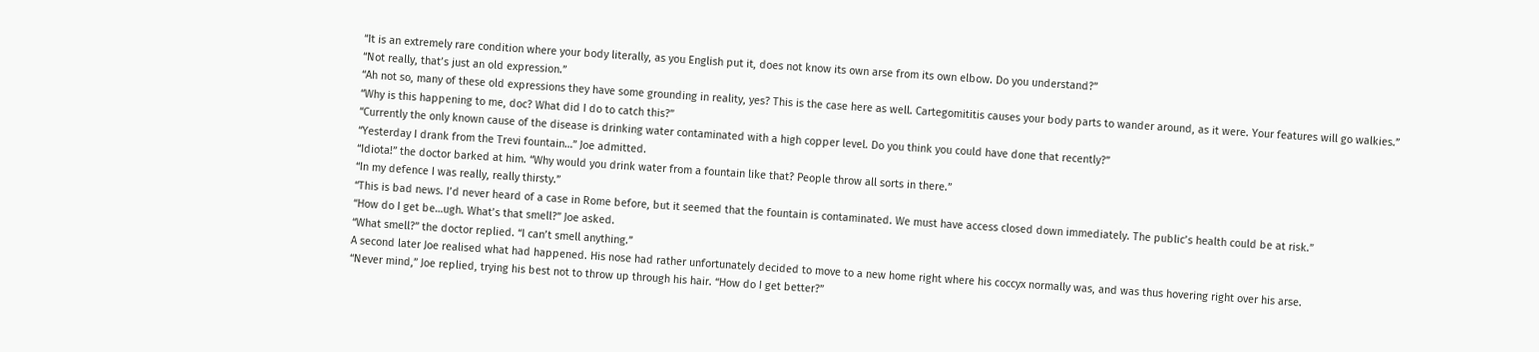“It is an extremely rare condition where your body literally, as you English put it, does not know its own arse from its own elbow. Do you understand?”
“Not really, that’s just an old expression.”
“Ah not so, many of these old expressions they have some grounding in reality, yes? This is the case here as well. Cartegomititis causes your body parts to wander around, as it were. Your features will go walkies.”
“Why is this happening to me, doc? What did I do to catch this?”
“Currently the only known cause of the disease is drinking water contaminated with a high copper level. Do you think you could have done that recently?”
“Yesterday I drank from the Trevi fountain…” Joe admitted.
“Idiota!” the doctor barked at him. “Why would you drink water from a fountain like that? People throw all sorts in there.”
“In my defence I was really, really thirsty.”
“This is bad news. I’d never heard of a case in Rome before, but it seemed that the fountain is contaminated. We must have access closed down immediately. The public’s health could be at risk.”
“How do I get be…ugh. What’s that smell?” Joe asked.
“What smell?” the doctor replied. “I can’t smell anything.”
A second later Joe realised what had happened. His nose had rather unfortunately decided to move to a new home right where his coccyx normally was, and was thus hovering right over his arse.
“Never mind,” Joe replied, trying his best not to throw up through his hair. “How do I get better?”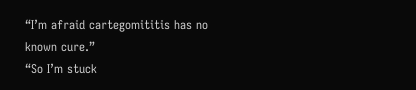“I’m afraid cartegomititis has no known cure.”
“So I’m stuck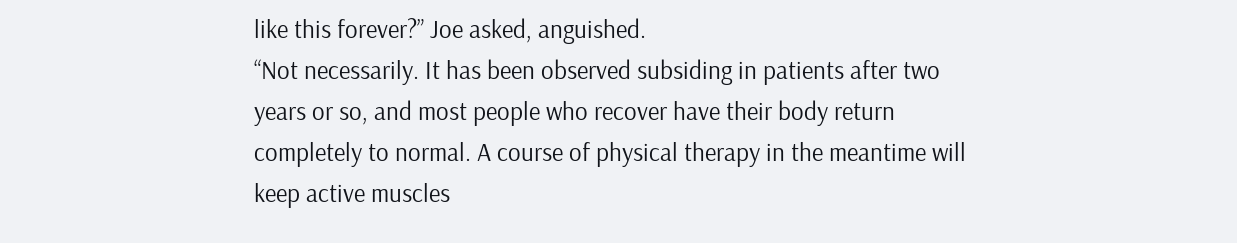like this forever?” Joe asked, anguished.
“Not necessarily. It has been observed subsiding in patients after two years or so, and most people who recover have their body return completely to normal. A course of physical therapy in the meantime will keep active muscles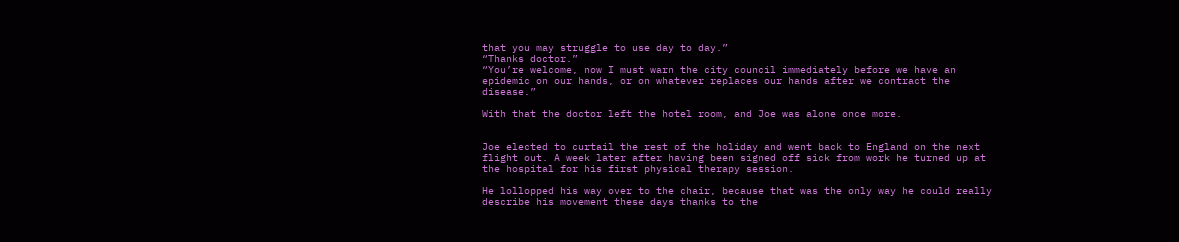that you may struggle to use day to day.”
“Thanks doctor.”
“You’re welcome, now I must warn the city council immediately before we have an epidemic on our hands, or on whatever replaces our hands after we contract the disease.”

With that the doctor left the hotel room, and Joe was alone once more.


Joe elected to curtail the rest of the holiday and went back to England on the next flight out. A week later after having been signed off sick from work he turned up at the hospital for his first physical therapy session.

He lollopped his way over to the chair, because that was the only way he could really describe his movement these days thanks to the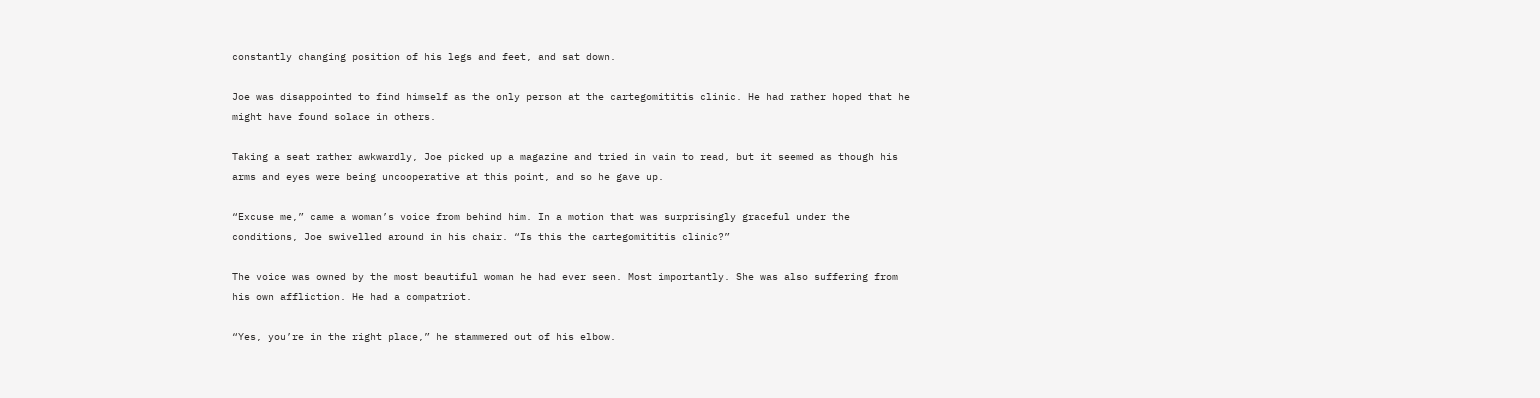constantly changing position of his legs and feet, and sat down.

Joe was disappointed to find himself as the only person at the cartegomititis clinic. He had rather hoped that he might have found solace in others.

Taking a seat rather awkwardly, Joe picked up a magazine and tried in vain to read, but it seemed as though his arms and eyes were being uncooperative at this point, and so he gave up.

“Excuse me,” came a woman’s voice from behind him. In a motion that was surprisingly graceful under the conditions, Joe swivelled around in his chair. “Is this the cartegomititis clinic?”

The voice was owned by the most beautiful woman he had ever seen. Most importantly. She was also suffering from his own affliction. He had a compatriot.

“Yes, you’re in the right place,” he stammered out of his elbow.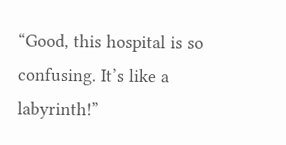“Good, this hospital is so confusing. It’s like a labyrinth!”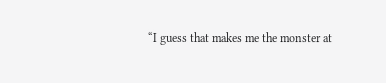“I guess that makes me the monster at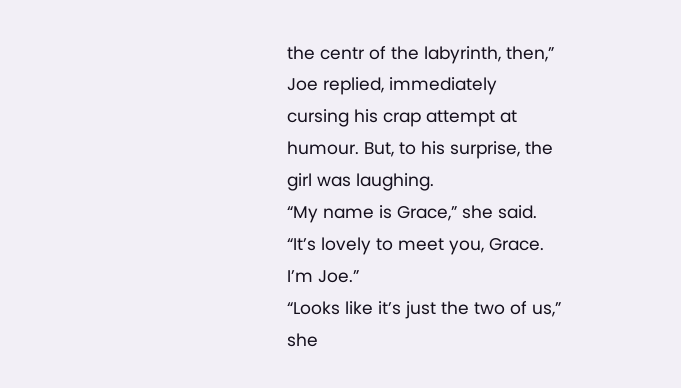the centr of the labyrinth, then,” Joe replied, immediately cursing his crap attempt at humour. But, to his surprise, the girl was laughing.
“My name is Grace,” she said.
“It’s lovely to meet you, Grace. I’m Joe.”
“Looks like it’s just the two of us,” she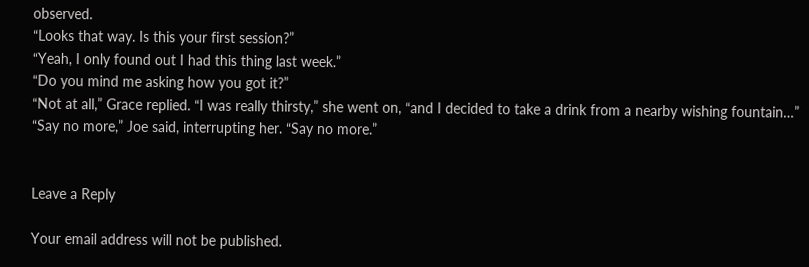observed.
“Looks that way. Is this your first session?”
“Yeah, I only found out I had this thing last week.”
“Do you mind me asking how you got it?”
“Not at all,” Grace replied. “I was really thirsty,” she went on, “and I decided to take a drink from a nearby wishing fountain…”
“Say no more,” Joe said, interrupting her. “Say no more.”


Leave a Reply

Your email address will not be published.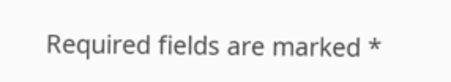Required fields are marked *